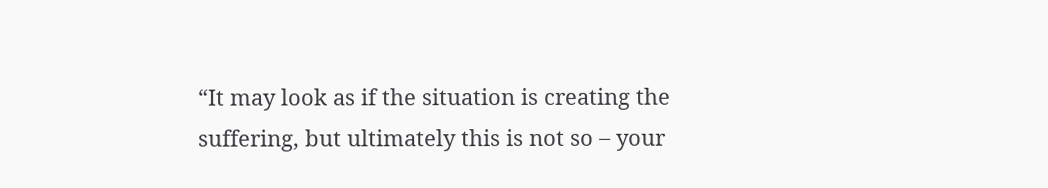“It may look as if the situation is creating the suffering, but ultimately this is not so – your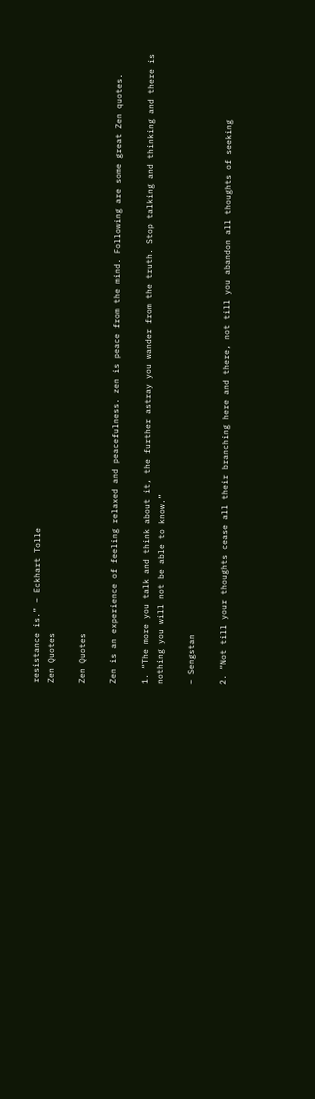resistance is.” – Eckhart Tolle
Zen Quotes

Zen Quotes

Zen is an experience of feeling relaxed and peacefulness. zen is peace from the mind. Following are some great Zen quotes.

1. “The more you talk and think about it, the further astray you wander from the truth. Stop talking and thinking and there is nothing you will not be able to know.”

– Sengstan

2. “Not till your thoughts cease all their branching here and there, not till you abandon all thoughts of seeking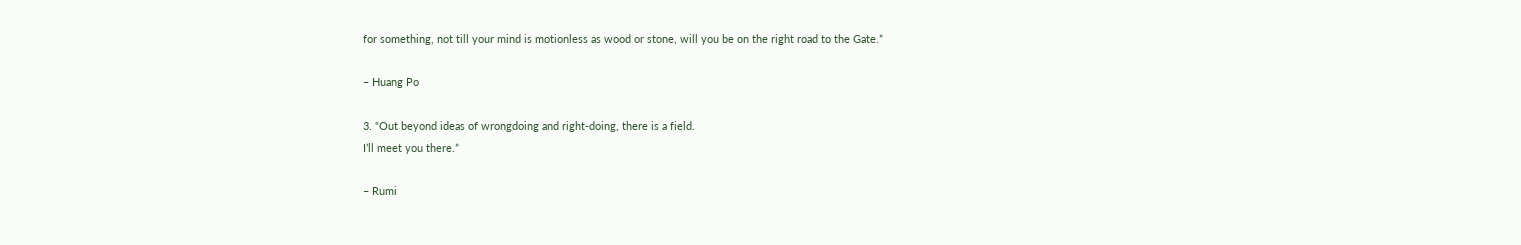for something, not till your mind is motionless as wood or stone, will you be on the right road to the Gate.”

– Huang Po

3. “Out beyond ideas of wrongdoing and right-doing, there is a field.
I’ll meet you there.”

– Rumi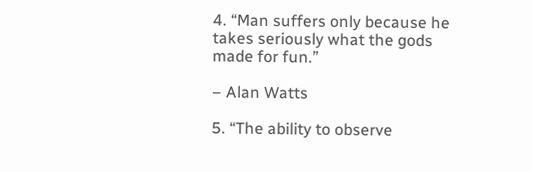4. “Man suffers only because he takes seriously what the gods made for fun.”

– Alan Watts

5. “The ability to observe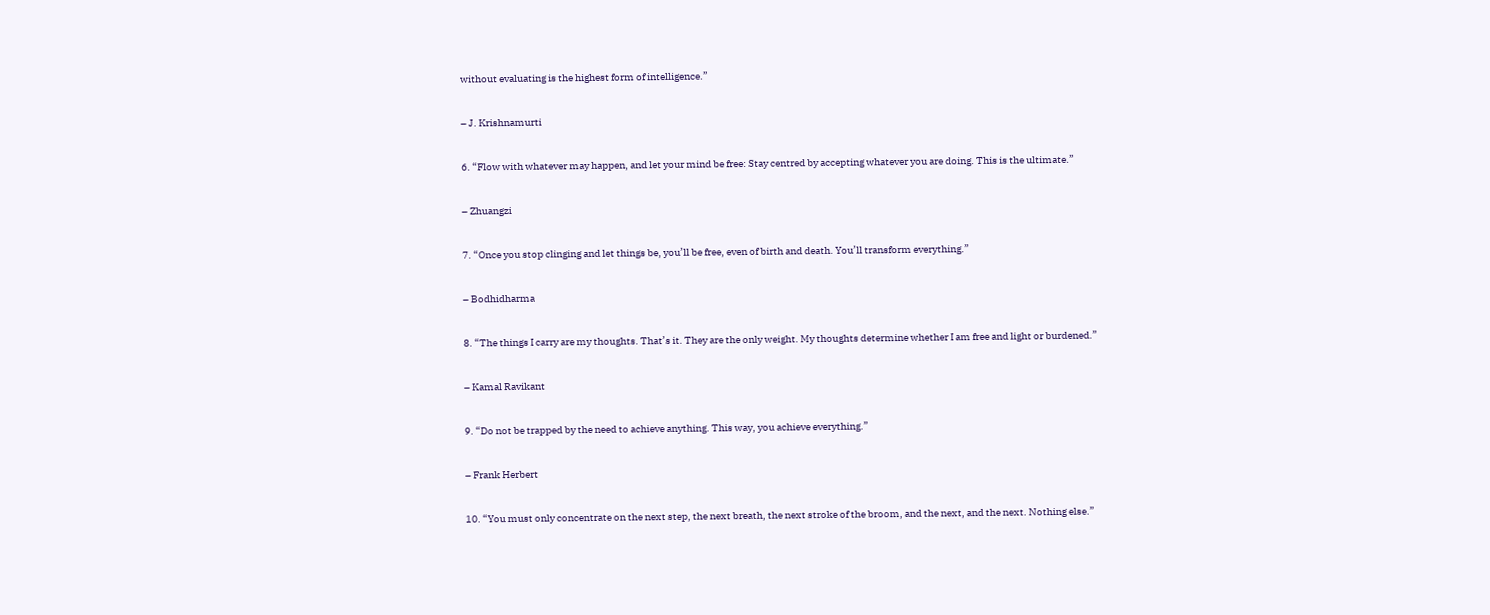without evaluating is the highest form of intelligence.”

– J. Krishnamurti

6. “Flow with whatever may happen, and let your mind be free: Stay centred by accepting whatever you are doing. This is the ultimate.”

– Zhuangzi

7. “Once you stop clinging and let things be, you’ll be free, even of birth and death. You’ll transform everything.”

– Bodhidharma

8. “The things I carry are my thoughts. That’s it. They are the only weight. My thoughts determine whether I am free and light or burdened.”

– Kamal Ravikant

9. “Do not be trapped by the need to achieve anything. This way, you achieve everything.”

– Frank Herbert

10. “You must only concentrate on the next step, the next breath, the next stroke of the broom, and the next, and the next. Nothing else.”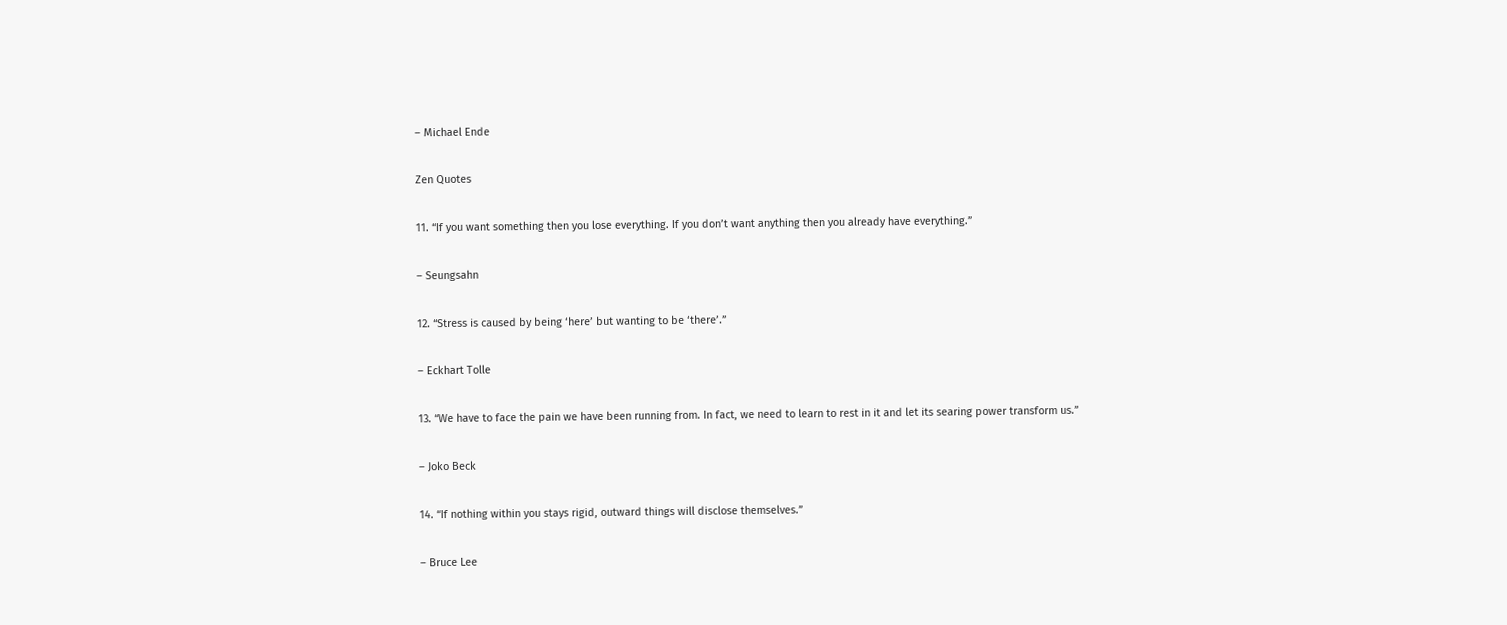– Michael Ende

Zen Quotes

11. “If you want something then you lose everything. If you don’t want anything then you already have everything.”

– Seungsahn

12. “Stress is caused by being ‘here’ but wanting to be ‘there’.”

– Eckhart Tolle

13. “We have to face the pain we have been running from. In fact, we need to learn to rest in it and let its searing power transform us.”

– Joko Beck

14. “If nothing within you stays rigid, outward things will disclose themselves.”

– Bruce Lee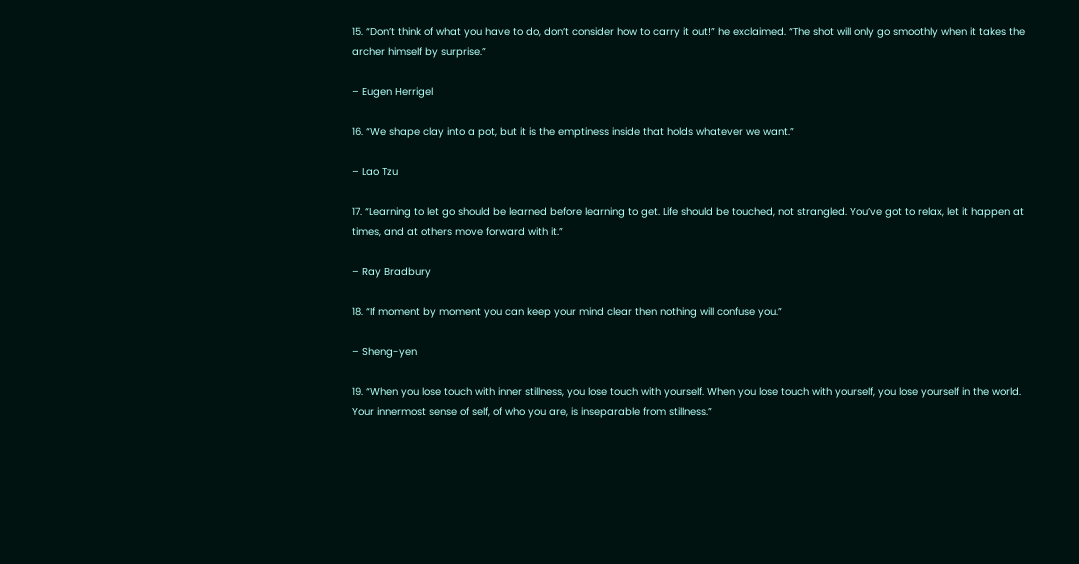15. “Don’t think of what you have to do, don’t consider how to carry it out!” he exclaimed. “The shot will only go smoothly when it takes the archer himself by surprise.”

– Eugen Herrigel

16. “We shape clay into a pot, but it is the emptiness inside that holds whatever we want.”

– Lao Tzu

17. “Learning to let go should be learned before learning to get. Life should be touched, not strangled. You’ve got to relax, let it happen at times, and at others move forward with it.”

– Ray Bradbury

18. “If moment by moment you can keep your mind clear then nothing will confuse you.”

– Sheng-yen

19. “When you lose touch with inner stillness, you lose touch with yourself. When you lose touch with yourself, you lose yourself in the world. Your innermost sense of self, of who you are, is inseparable from stillness.”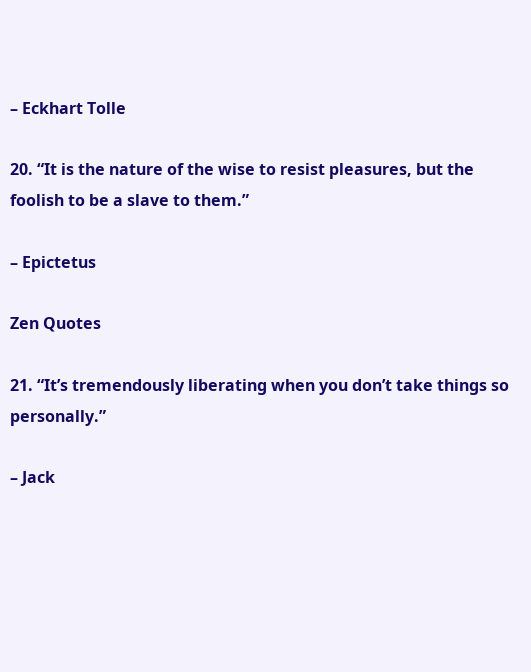– Eckhart Tolle

20. “It is the nature of the wise to resist pleasures, but the foolish to be a slave to them.”

– Epictetus

Zen Quotes

21. “It’s tremendously liberating when you don’t take things so personally.”

– Jack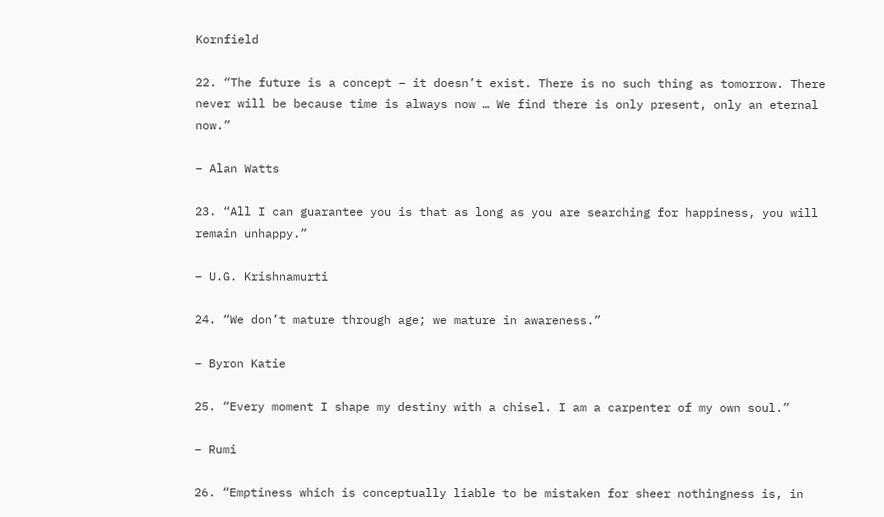Kornfield

22. “The future is a concept – it doesn’t exist. There is no such thing as tomorrow. There never will be because time is always now … We find there is only present, only an eternal now.”

– Alan Watts

23. “All I can guarantee you is that as long as you are searching for happiness, you will remain unhappy.”

– U.G. Krishnamurti

24. “We don’t mature through age; we mature in awareness.”

– Byron Katie

25. “Every moment I shape my destiny with a chisel. I am a carpenter of my own soul.”

– Rumi

26. “Emptiness which is conceptually liable to be mistaken for sheer nothingness is, in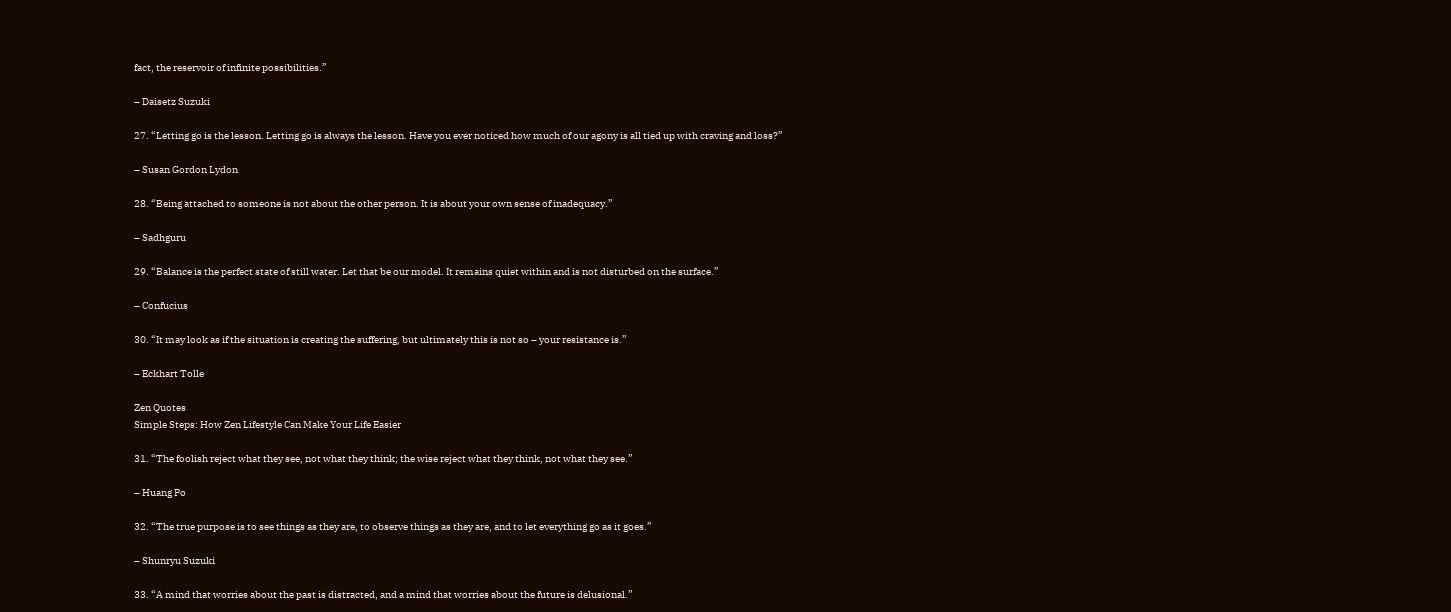fact, the reservoir of infinite possibilities.”

– Daisetz Suzuki

27. “Letting go is the lesson. Letting go is always the lesson. Have you ever noticed how much of our agony is all tied up with craving and loss?”

– Susan Gordon Lydon

28. “Being attached to someone is not about the other person. It is about your own sense of inadequacy.”

– Sadhguru

29. “Balance is the perfect state of still water. Let that be our model. It remains quiet within and is not disturbed on the surface.”

– Confucius

30. “It may look as if the situation is creating the suffering, but ultimately this is not so – your resistance is.”

– Eckhart Tolle

Zen Quotes
Simple Steps: How Zen Lifestyle Can Make Your Life Easier

31. “The foolish reject what they see, not what they think; the wise reject what they think, not what they see.”

– Huang Po

32. “The true purpose is to see things as they are, to observe things as they are, and to let everything go as it goes.”

– Shunryu Suzuki

33. “A mind that worries about the past is distracted, and a mind that worries about the future is delusional.”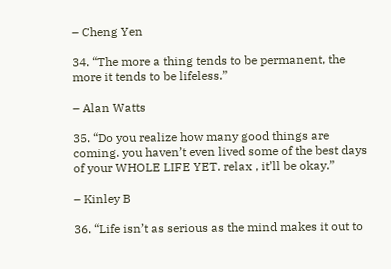– Cheng Yen

34. “The more a thing tends to be permanent, the more it tends to be lifeless.”

– Alan Watts

35. “Do you realize how many good things are coming. you haven’t even lived some of the best days of your WHOLE LIFE YET. relax , it’ll be okay.”

– Kinley B

36. “Life isn’t as serious as the mind makes it out to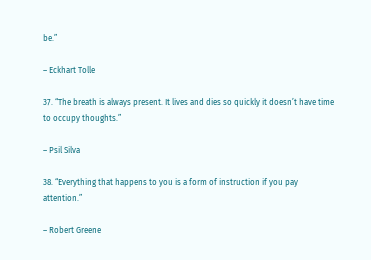be.”

– Eckhart Tolle

37. “The breath is always present. It lives and dies so quickly it doesn’t have time to occupy thoughts.”

– Psil Silva

38. “Everything that happens to you is a form of instruction if you pay attention.”

– Robert Greene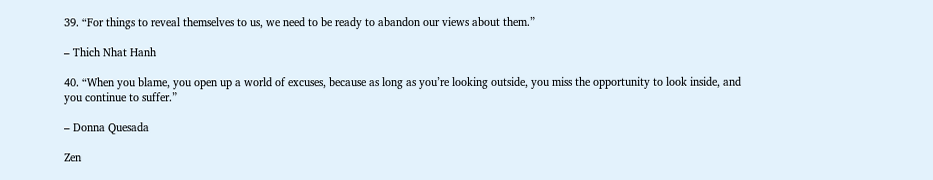39. “For things to reveal themselves to us, we need to be ready to abandon our views about them.”

– Thich Nhat Hanh

40. “When you blame, you open up a world of excuses, because as long as you’re looking outside, you miss the opportunity to look inside, and you continue to suffer.”

– Donna Quesada

Zen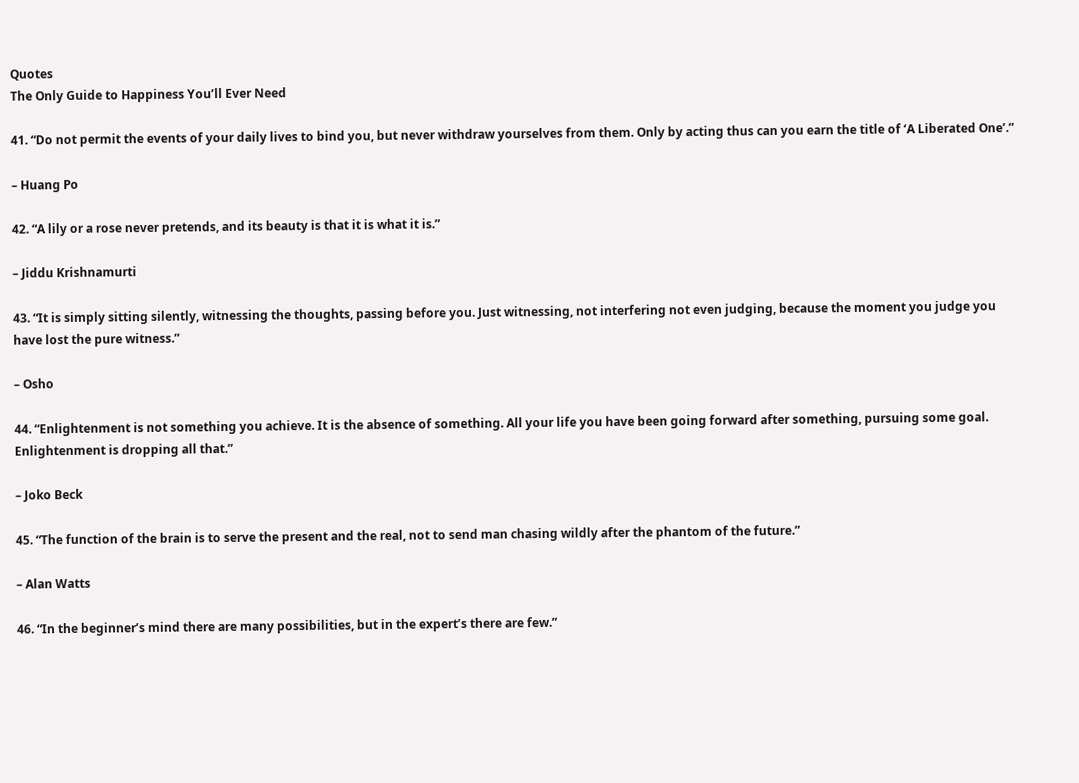Quotes
The Only Guide to Happiness You’ll Ever Need

41. “Do not permit the events of your daily lives to bind you, but never withdraw yourselves from them. Only by acting thus can you earn the title of ‘A Liberated One’.”

– Huang Po

42. “A lily or a rose never pretends, and its beauty is that it is what it is.”

– Jiddu Krishnamurti

43. “It is simply sitting silently, witnessing the thoughts, passing before you. Just witnessing, not interfering not even judging, because the moment you judge you have lost the pure witness.”

– Osho

44. “Enlightenment is not something you achieve. It is the absence of something. All your life you have been going forward after something, pursuing some goal. Enlightenment is dropping all that.”

– Joko Beck

45. “The function of the brain is to serve the present and the real, not to send man chasing wildly after the phantom of the future.”

– Alan Watts

46. “In the beginner’s mind there are many possibilities, but in the expert’s there are few.”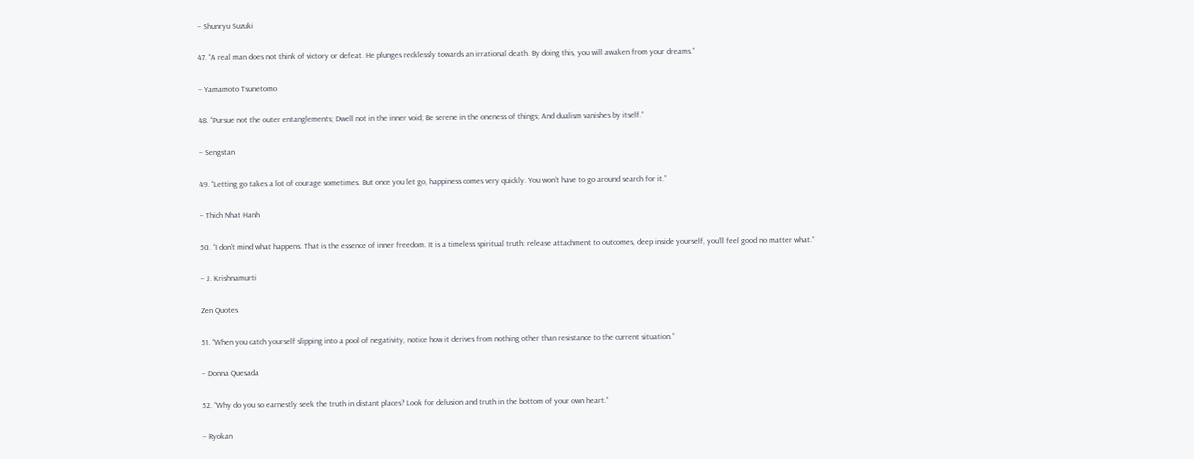– Shunryu Suzuki

47. “A real man does not think of victory or defeat. He plunges recklessly towards an irrational death. By doing this, you will awaken from your dreams.”

– Yamamoto Tsunetomo

48. “Pursue not the outer entanglements; Dwell not in the inner void; Be serene in the oneness of things; And dualism vanishes by itself.”

– Sengstan

49. “Letting go takes a lot of courage sometimes. But once you let go, happiness comes very quickly. You won’t have to go around search for it.”

– Thich Nhat Hanh

50. “I don’t mind what happens. That is the essence of inner freedom. It is a timeless spiritual truth: release attachment to outcomes, deep inside yourself, you’ll feel good no matter what.”

– J. Krishnamurti

Zen Quotes

51. “When you catch yourself slipping into a pool of negativity, notice how it derives from nothing other than resistance to the current situation.”

– Donna Quesada

52. “Why do you so earnestly seek the truth in distant places? Look for delusion and truth in the bottom of your own heart.”

– Ryokan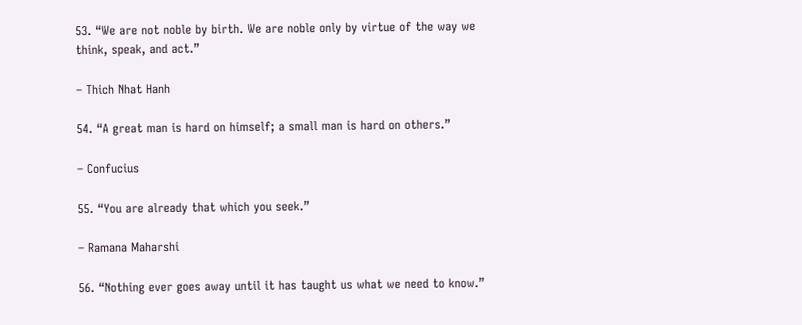53. “We are not noble by birth. We are noble only by virtue of the way we think, speak, and act.”

– Thich Nhat Hanh

54. “A great man is hard on himself; a small man is hard on others.”

– Confucius

55. “You are already that which you seek.”

– Ramana Maharshi

56. “Nothing ever goes away until it has taught us what we need to know.”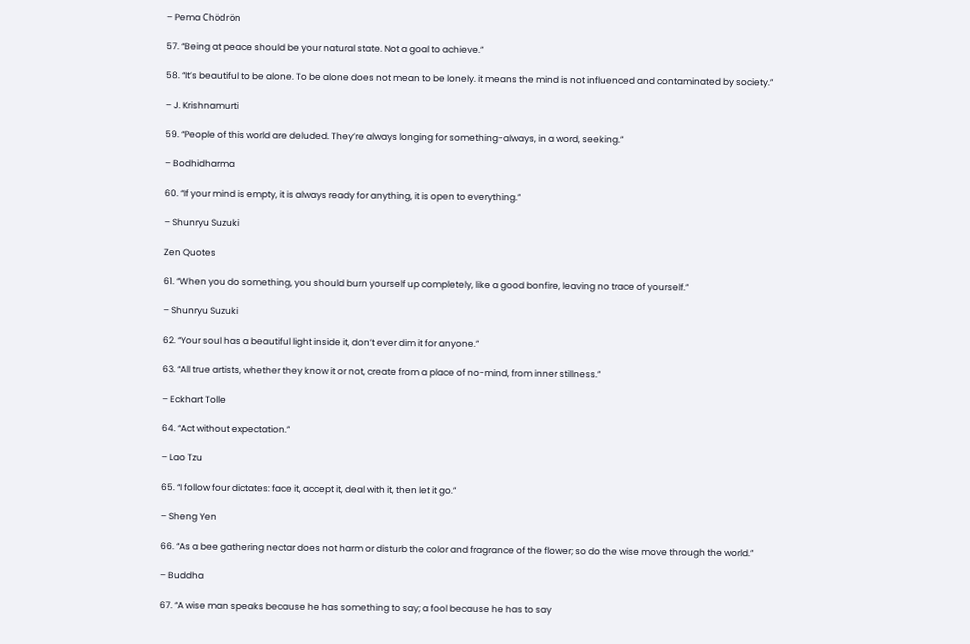– Pema Chödrön

57. “Being at peace should be your natural state. Not a goal to achieve.”

58. “It’s beautiful to be alone. To be alone does not mean to be lonely. it means the mind is not influenced and contaminated by society.”

– J. Krishnamurti

59. “People of this world are deluded. They’re always longing for something-always, in a word, seeking.”

– Bodhidharma

60. “If your mind is empty, it is always ready for anything, it is open to everything.”

– Shunryu Suzuki

Zen Quotes

61. “When you do something, you should burn yourself up completely, like a good bonfire, leaving no trace of yourself.”

– Shunryu Suzuki

62. “Your soul has a beautiful light inside it, don’t ever dim it for anyone.”

63. “All true artists, whether they know it or not, create from a place of no-mind, from inner stillness.”

– Eckhart Tolle

64. “Act without expectation.”

– Lao Tzu

65. “I follow four dictates: face it, accept it, deal with it, then let it go.”

– Sheng Yen

66. “As a bee gathering nectar does not harm or disturb the color and fragrance of the flower; so do the wise move through the world.”

– Buddha

67. “A wise man speaks because he has something to say; a fool because he has to say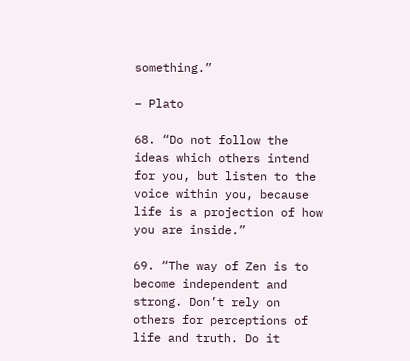something.”

– Plato

68. “Do not follow the ideas which others intend for you, but listen to the voice within you, because life is a projection of how you are inside.”

69. “The way of Zen is to become independent and strong. Don’t rely on others for perceptions of life and truth. Do it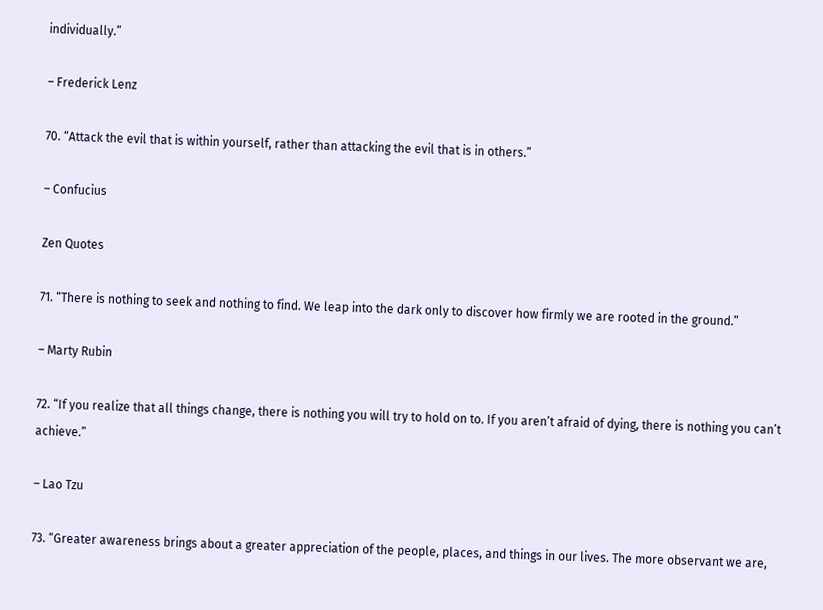individually.”

– Frederick Lenz

70. “Attack the evil that is within yourself, rather than attacking the evil that is in others.”

– Confucius

Zen Quotes

71. “There is nothing to seek and nothing to find. We leap into the dark only to discover how firmly we are rooted in the ground.”

– Marty Rubin

72. “If you realize that all things change, there is nothing you will try to hold on to. If you aren’t afraid of dying, there is nothing you can’t achieve.”

– Lao Tzu

73. “Greater awareness brings about a greater appreciation of the people, places, and things in our lives. The more observant we are,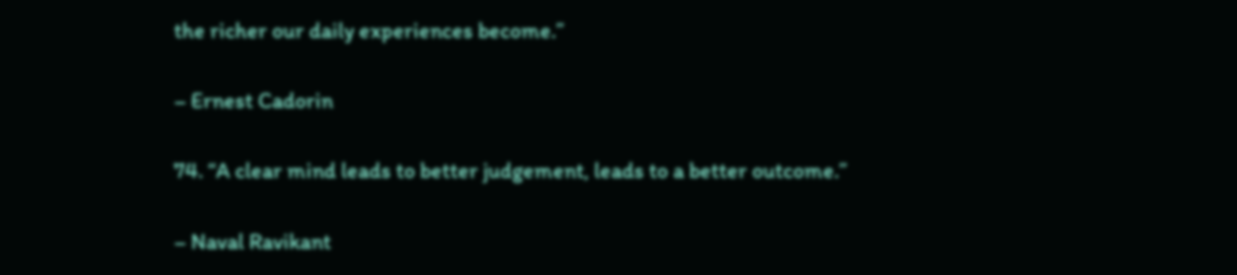the richer our daily experiences become.”

– Ernest Cadorin

74. “A clear mind leads to better judgement, leads to a better outcome.”

– Naval Ravikant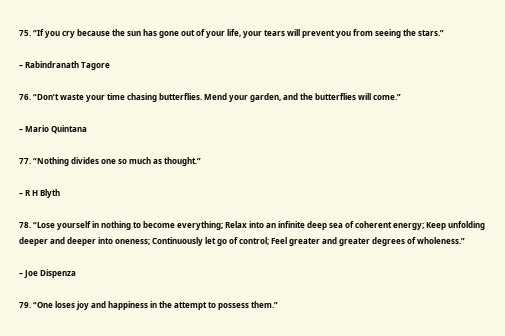75. “If you cry because the sun has gone out of your life, your tears will prevent you from seeing the stars.”

– Rabindranath Tagore

76. “Don’t waste your time chasing butterflies. Mend your garden, and the butterflies will come.”

– Mario Quintana

77. “Nothing divides one so much as thought.”

– R H Blyth

78. “Lose yourself in nothing to become everything; Relax into an infinite deep sea of coherent energy; Keep unfolding deeper and deeper into oneness; Continuously let go of control; Feel greater and greater degrees of wholeness.”

– Joe Dispenza

79. “One loses joy and happiness in the attempt to possess them.”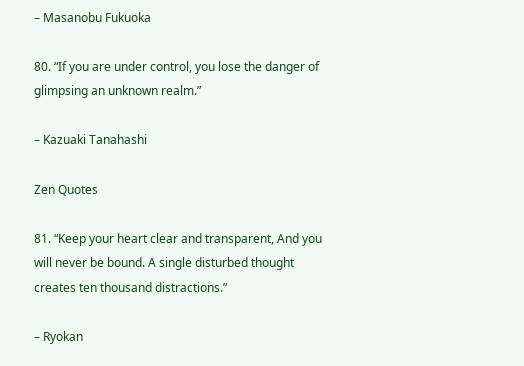– Masanobu Fukuoka

80. “If you are under control, you lose the danger of glimpsing an unknown realm.”

– Kazuaki Tanahashi

Zen Quotes

81. “Keep your heart clear and transparent, And you will never be bound. A single disturbed thought creates ten thousand distractions.”

– Ryokan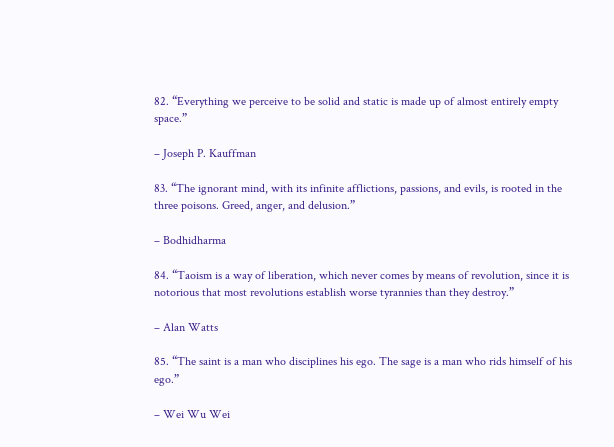82. “Everything we perceive to be solid and static is made up of almost entirely empty space.”

– Joseph P. Kauffman

83. “The ignorant mind, with its infinite afflictions, passions, and evils, is rooted in the three poisons. Greed, anger, and delusion.”

– Bodhidharma

84. “Taoism is a way of liberation, which never comes by means of revolution, since it is notorious that most revolutions establish worse tyrannies than they destroy.”

– Alan Watts

85. “The saint is a man who disciplines his ego. The sage is a man who rids himself of his ego.”

– Wei Wu Wei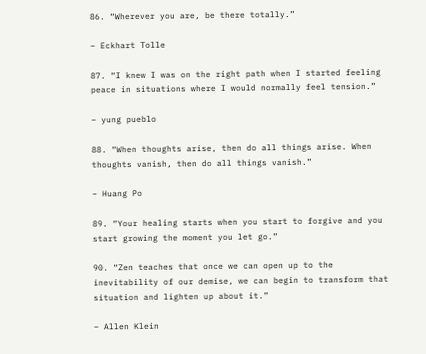86. “Wherever you are, be there totally.”

– Eckhart Tolle

87. “I knew I was on the right path when I started feeling peace in situations where I would normally feel tension.”

– yung pueblo

88. “When thoughts arise, then do all things arise. When thoughts vanish, then do all things vanish.”

– Huang Po

89. “Your healing starts when you start to forgive and you start growing the moment you let go.”

90. “Zen teaches that once we can open up to the inevitability of our demise, we can begin to transform that situation and lighten up about it.”

– Allen Klein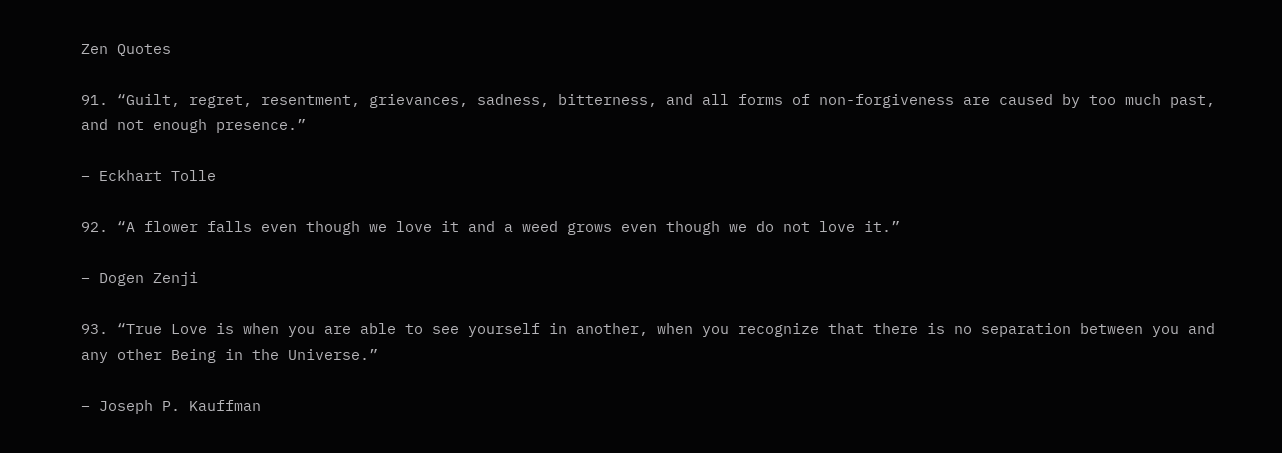Zen Quotes

91. “Guilt, regret, resentment, grievances, sadness, bitterness, and all forms of non-forgiveness are caused by too much past, and not enough presence.”

– Eckhart Tolle

92. “A flower falls even though we love it and a weed grows even though we do not love it.”

– Dogen Zenji

93. “True Love is when you are able to see yourself in another, when you recognize that there is no separation between you and any other Being in the Universe.”

– Joseph P. Kauffman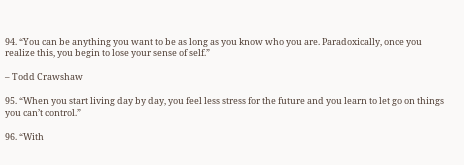94. “You can be anything you want to be as long as you know who you are. Paradoxically, once you realize this, you begin to lose your sense of self.”

– Todd Crawshaw

95. “When you start living day by day, you feel less stress for the future and you learn to let go on things you can’t control.”

96. “With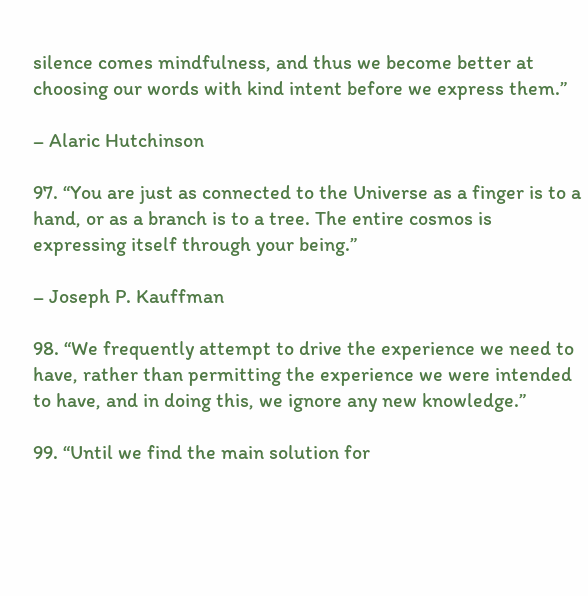silence comes mindfulness, and thus we become better at choosing our words with kind intent before we express them.”

– Alaric Hutchinson

97. “You are just as connected to the Universe as a finger is to a hand, or as a branch is to a tree. The entire cosmos is expressing itself through your being.”

– Joseph P. Kauffman

98. “We frequently attempt to drive the experience we need to have, rather than permitting the experience we were intended to have, and in doing this, we ignore any new knowledge.”

99. “Until we find the main solution for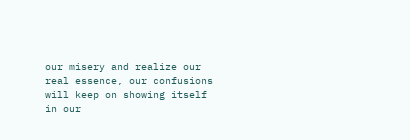our misery and realize our real essence, our confusions will keep on showing itself in our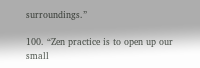surroundings.”

100. “Zen practice is to open up our small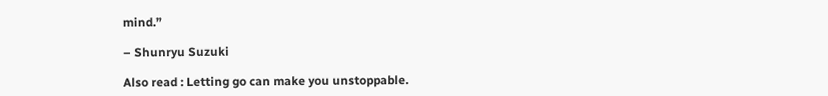mind.”

– Shunryu Suzuki

Also read : Letting go can make you unstoppable.